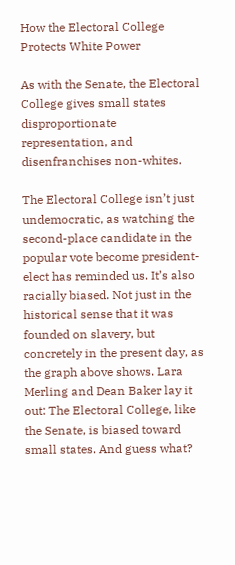How the Electoral College Protects White Power

As with the Senate, the Electoral College gives small states disproportionate representation, and disenfranchises non-whites.

The Electoral College isn’t just undemocratic, as watching the second-place candidate in the popular vote become president-elect has reminded us. It’s also racially biased. Not just in the historical sense that it was founded on slavery, but concretely in the present day, as the graph above shows. Lara Merling and Dean Baker lay it out: The Electoral College, like the Senate, is biased toward small states. And guess what?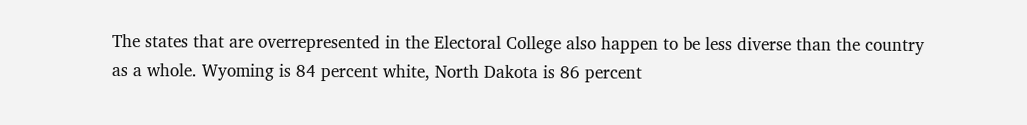The states that are overrepresented in the Electoral College also happen to be less diverse than the country as a whole. Wyoming is 84 percent white, North Dakota is 86 percent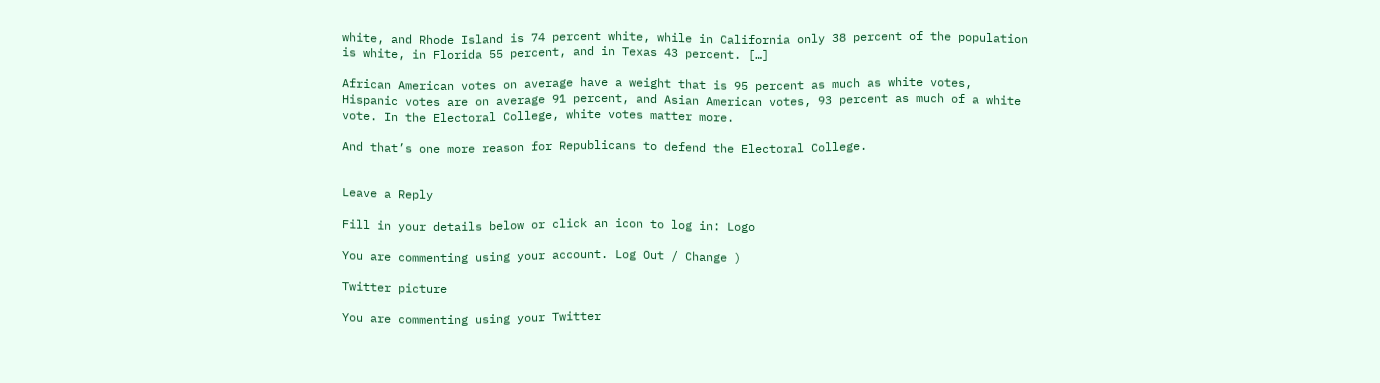white, and Rhode Island is 74 percent white, while in California only 38 percent of the population is white, in Florida 55 percent, and in Texas 43 percent. […]

African American votes on average have a weight that is 95 percent as much as white votes, Hispanic votes are on average 91 percent, and Asian American votes, 93 percent as much of a white vote. In the Electoral College, white votes matter more.

And that’s one more reason for Republicans to defend the Electoral College.


Leave a Reply

Fill in your details below or click an icon to log in: Logo

You are commenting using your account. Log Out / Change )

Twitter picture

You are commenting using your Twitter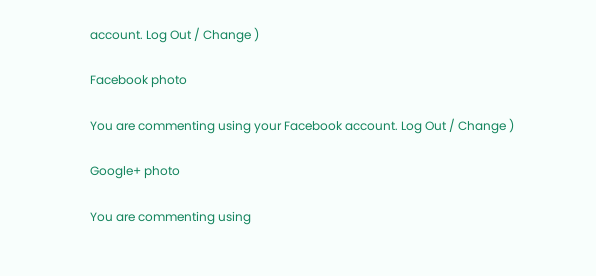account. Log Out / Change )

Facebook photo

You are commenting using your Facebook account. Log Out / Change )

Google+ photo

You are commenting using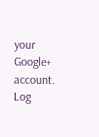your Google+ account. Log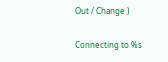Out / Change )

Connecting to %s